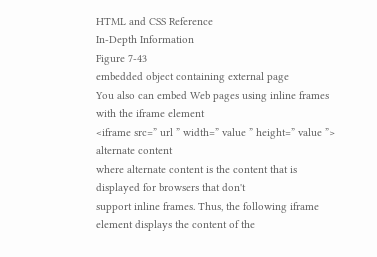HTML and CSS Reference
In-Depth Information
Figure 7-43
embedded object containing external page
You also can embed Web pages using inline frames with the iframe element
<iframe src=” url ” width=” value ” height=” value ”>
alternate content
where alternate content is the content that is displayed for browsers that don't
support inline frames. Thus, the following iframe element displays the content of the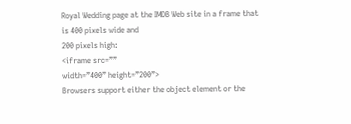Royal Wedding page at the IMDB Web site in a frame that is 400 pixels wide and
200 pixels high:
<iframe src=””
width=”400” height=”200”>
Browsers support either the object element or the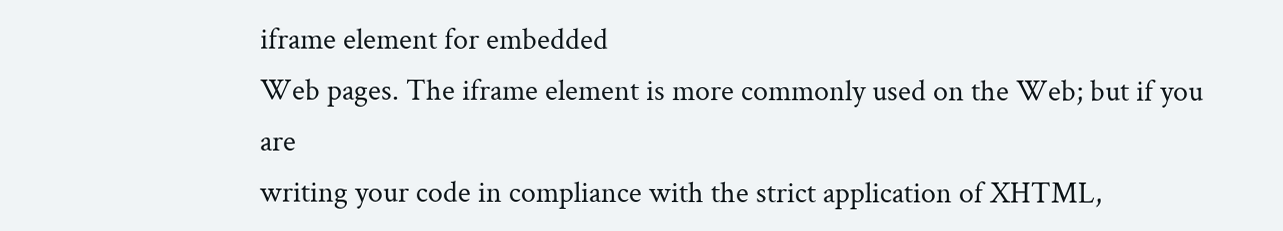iframe element for embedded
Web pages. The iframe element is more commonly used on the Web; but if you are
writing your code in compliance with the strict application of XHTML,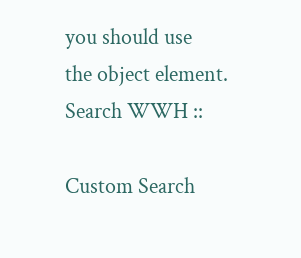you should use
the object element.
Search WWH ::

Custom Search